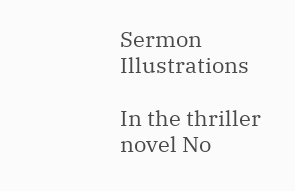Sermon Illustrations

In the thriller novel No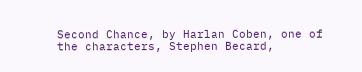Second Chance, by Harlan Coben, one of the characters, Stephen Becard,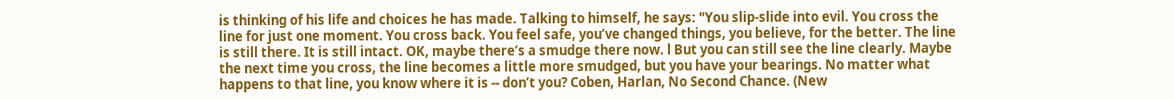is thinking of his life and choices he has made. Talking to himself, he says: "You slip-slide into evil. You cross the line for just one moment. You cross back. You feel safe, you’ve changed things, you believe, for the better. The line is still there. It is still intact. OK, maybe there’s a smudge there now. l But you can still see the line clearly. Maybe the next time you cross, the line becomes a little more smudged, but you have your bearings. No matter what happens to that line, you know where it is -- don’t you? Coben, Harlan, No Second Chance. (New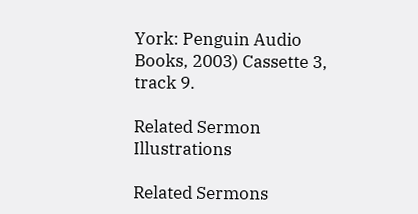York: Penguin Audio Books, 2003) Cassette 3, track 9.

Related Sermon Illustrations

Related Sermons